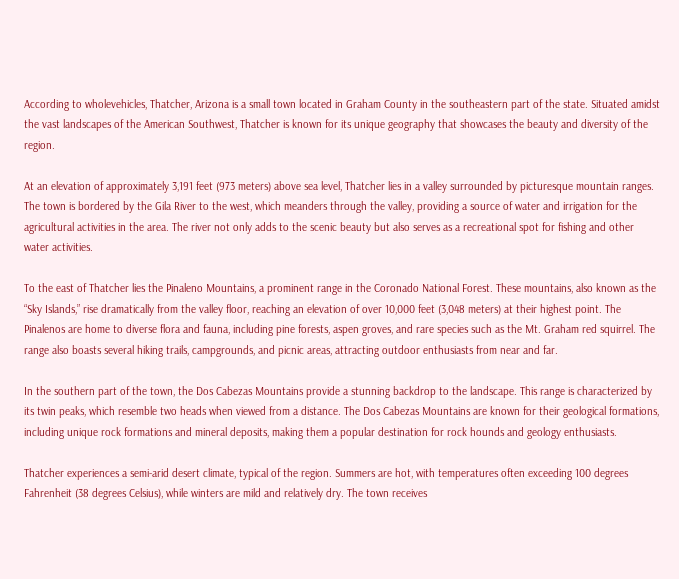According to wholevehicles, Thatcher, Arizona is a small town located in Graham County in the southeastern part of the state. Situated amidst the vast landscapes of the American Southwest, Thatcher is known for its unique geography that showcases the beauty and diversity of the region.

At an elevation of approximately 3,191 feet (973 meters) above sea level, Thatcher lies in a valley surrounded by picturesque mountain ranges. The town is bordered by the Gila River to the west, which meanders through the valley, providing a source of water and irrigation for the agricultural activities in the area. The river not only adds to the scenic beauty but also serves as a recreational spot for fishing and other water activities.

To the east of Thatcher lies the Pinaleno Mountains, a prominent range in the Coronado National Forest. These mountains, also known as the “Sky Islands,” rise dramatically from the valley floor, reaching an elevation of over 10,000 feet (3,048 meters) at their highest point. The Pinalenos are home to diverse flora and fauna, including pine forests, aspen groves, and rare species such as the Mt. Graham red squirrel. The range also boasts several hiking trails, campgrounds, and picnic areas, attracting outdoor enthusiasts from near and far.

In the southern part of the town, the Dos Cabezas Mountains provide a stunning backdrop to the landscape. This range is characterized by its twin peaks, which resemble two heads when viewed from a distance. The Dos Cabezas Mountains are known for their geological formations, including unique rock formations and mineral deposits, making them a popular destination for rock hounds and geology enthusiasts.

Thatcher experiences a semi-arid desert climate, typical of the region. Summers are hot, with temperatures often exceeding 100 degrees Fahrenheit (38 degrees Celsius), while winters are mild and relatively dry. The town receives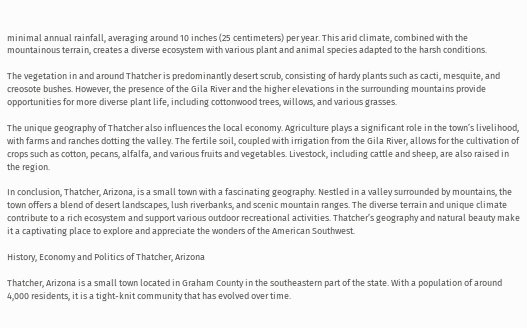minimal annual rainfall, averaging around 10 inches (25 centimeters) per year. This arid climate, combined with the mountainous terrain, creates a diverse ecosystem with various plant and animal species adapted to the harsh conditions.

The vegetation in and around Thatcher is predominantly desert scrub, consisting of hardy plants such as cacti, mesquite, and creosote bushes. However, the presence of the Gila River and the higher elevations in the surrounding mountains provide opportunities for more diverse plant life, including cottonwood trees, willows, and various grasses.

The unique geography of Thatcher also influences the local economy. Agriculture plays a significant role in the town’s livelihood, with farms and ranches dotting the valley. The fertile soil, coupled with irrigation from the Gila River, allows for the cultivation of crops such as cotton, pecans, alfalfa, and various fruits and vegetables. Livestock, including cattle and sheep, are also raised in the region.

In conclusion, Thatcher, Arizona, is a small town with a fascinating geography. Nestled in a valley surrounded by mountains, the town offers a blend of desert landscapes, lush riverbanks, and scenic mountain ranges. The diverse terrain and unique climate contribute to a rich ecosystem and support various outdoor recreational activities. Thatcher’s geography and natural beauty make it a captivating place to explore and appreciate the wonders of the American Southwest.

History, Economy and Politics of Thatcher, Arizona

Thatcher, Arizona is a small town located in Graham County in the southeastern part of the state. With a population of around 4,000 residents, it is a tight-knit community that has evolved over time.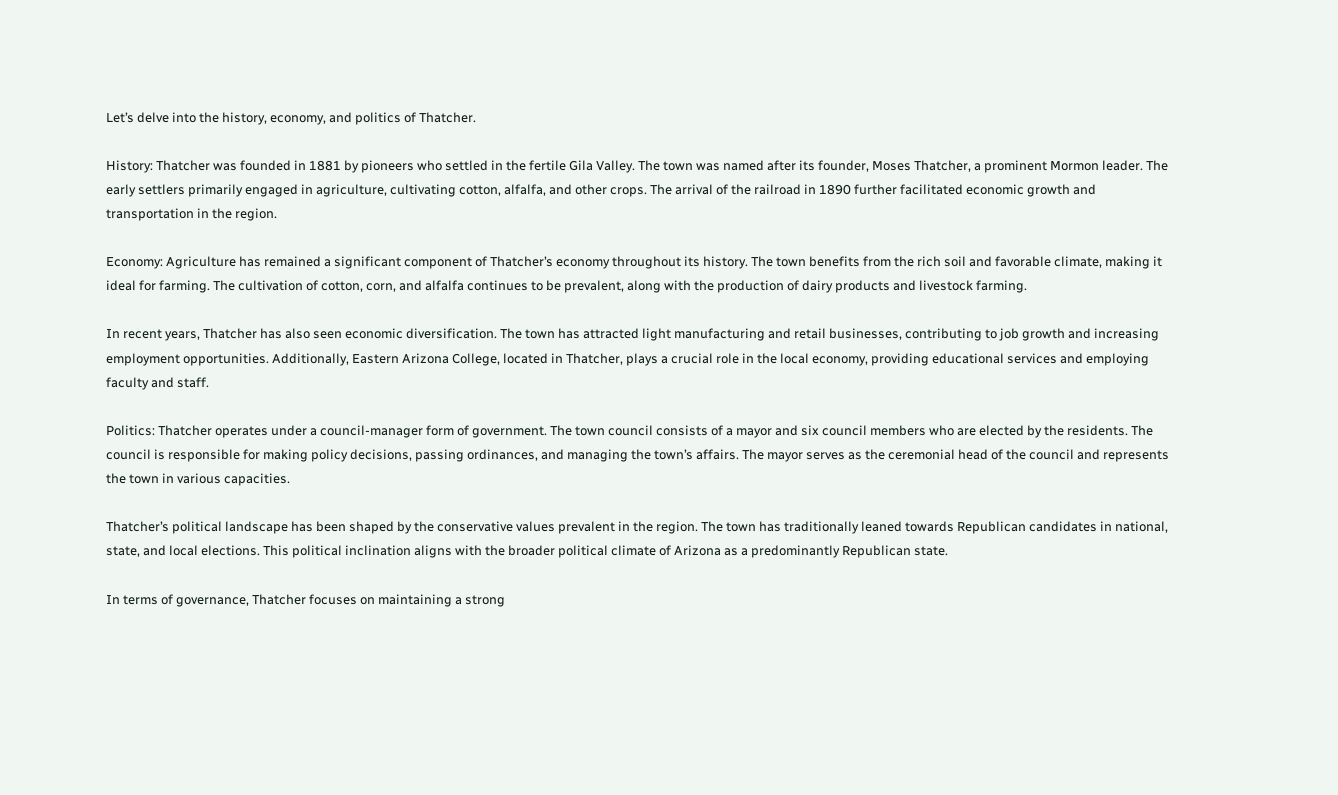Let’s delve into the history, economy, and politics of Thatcher.

History: Thatcher was founded in 1881 by pioneers who settled in the fertile Gila Valley. The town was named after its founder, Moses Thatcher, a prominent Mormon leader. The early settlers primarily engaged in agriculture, cultivating cotton, alfalfa, and other crops. The arrival of the railroad in 1890 further facilitated economic growth and transportation in the region.

Economy: Agriculture has remained a significant component of Thatcher’s economy throughout its history. The town benefits from the rich soil and favorable climate, making it ideal for farming. The cultivation of cotton, corn, and alfalfa continues to be prevalent, along with the production of dairy products and livestock farming.

In recent years, Thatcher has also seen economic diversification. The town has attracted light manufacturing and retail businesses, contributing to job growth and increasing employment opportunities. Additionally, Eastern Arizona College, located in Thatcher, plays a crucial role in the local economy, providing educational services and employing faculty and staff.

Politics: Thatcher operates under a council-manager form of government. The town council consists of a mayor and six council members who are elected by the residents. The council is responsible for making policy decisions, passing ordinances, and managing the town’s affairs. The mayor serves as the ceremonial head of the council and represents the town in various capacities.

Thatcher’s political landscape has been shaped by the conservative values prevalent in the region. The town has traditionally leaned towards Republican candidates in national, state, and local elections. This political inclination aligns with the broader political climate of Arizona as a predominantly Republican state.

In terms of governance, Thatcher focuses on maintaining a strong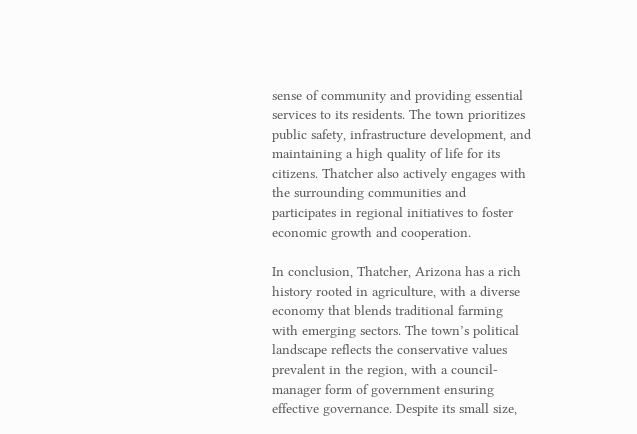sense of community and providing essential services to its residents. The town prioritizes public safety, infrastructure development, and maintaining a high quality of life for its citizens. Thatcher also actively engages with the surrounding communities and participates in regional initiatives to foster economic growth and cooperation.

In conclusion, Thatcher, Arizona has a rich history rooted in agriculture, with a diverse economy that blends traditional farming with emerging sectors. The town’s political landscape reflects the conservative values prevalent in the region, with a council-manager form of government ensuring effective governance. Despite its small size,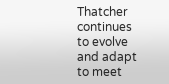Thatcher continues to evolve and adapt to meet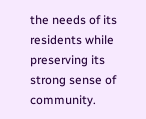the needs of its residents while preserving its strong sense of community.